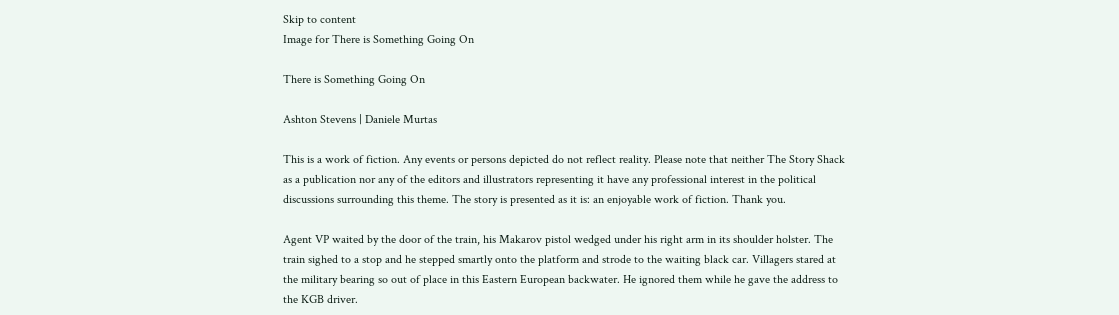Skip to content
Image for There is Something Going On

There is Something Going On

Ashton Stevens | Daniele Murtas

This is a work of fiction. Any events or persons depicted do not reflect reality. Please note that neither The Story Shack as a publication nor any of the editors and illustrators representing it have any professional interest in the political discussions surrounding this theme. The story is presented as it is: an enjoyable work of fiction. Thank you.

Agent VP waited by the door of the train, his Makarov pistol wedged under his right arm in its shoulder holster. The train sighed to a stop and he stepped smartly onto the platform and strode to the waiting black car. Villagers stared at the military bearing so out of place in this Eastern European backwater. He ignored them while he gave the address to the KGB driver.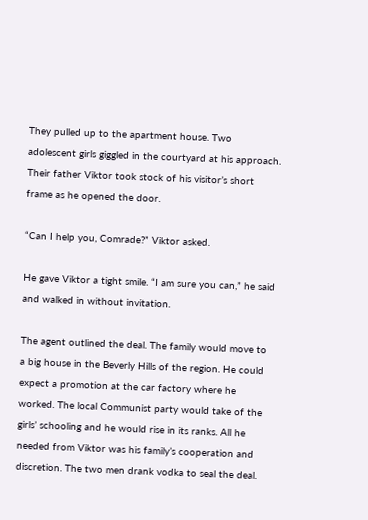They pulled up to the apartment house. Two adolescent girls giggled in the courtyard at his approach. Their father Viktor took stock of his visitor’s short frame as he opened the door.

“Can I help you, Comrade?” Viktor asked.

He gave Viktor a tight smile. “I am sure you can,” he said and walked in without invitation.

The agent outlined the deal. The family would move to a big house in the Beverly Hills of the region. He could expect a promotion at the car factory where he worked. The local Communist party would take of the girls’ schooling and he would rise in its ranks. All he needed from Viktor was his family’s cooperation and discretion. The two men drank vodka to seal the deal.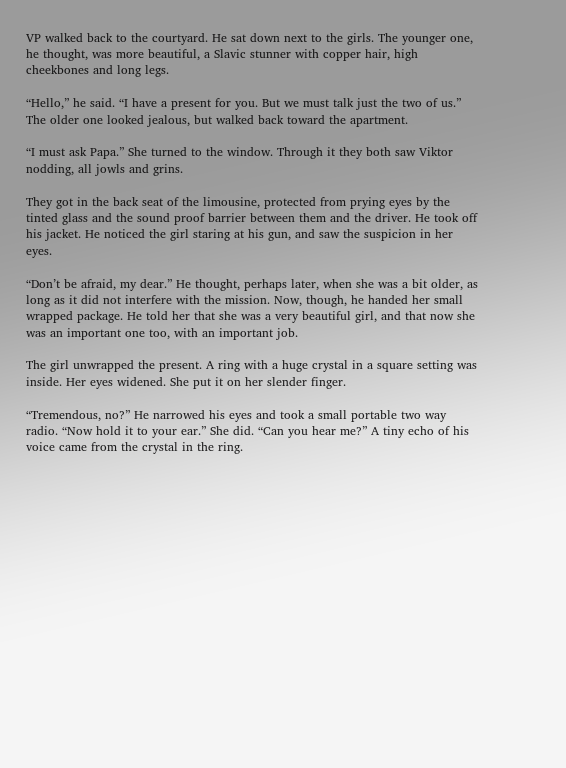VP walked back to the courtyard. He sat down next to the girls. The younger one, he thought, was more beautiful, a Slavic stunner with copper hair, high cheekbones and long legs.

“Hello,” he said. “I have a present for you. But we must talk just the two of us.” The older one looked jealous, but walked back toward the apartment.

“I must ask Papa.” She turned to the window. Through it they both saw Viktor nodding, all jowls and grins.

They got in the back seat of the limousine, protected from prying eyes by the tinted glass and the sound proof barrier between them and the driver. He took off his jacket. He noticed the girl staring at his gun, and saw the suspicion in her eyes.

“Don’t be afraid, my dear.” He thought, perhaps later, when she was a bit older, as long as it did not interfere with the mission. Now, though, he handed her small wrapped package. He told her that she was a very beautiful girl, and that now she was an important one too, with an important job.

The girl unwrapped the present. A ring with a huge crystal in a square setting was inside. Her eyes widened. She put it on her slender finger.

“Tremendous, no?” He narrowed his eyes and took a small portable two way radio. “Now hold it to your ear.” She did. “Can you hear me?” A tiny echo of his voice came from the crystal in the ring.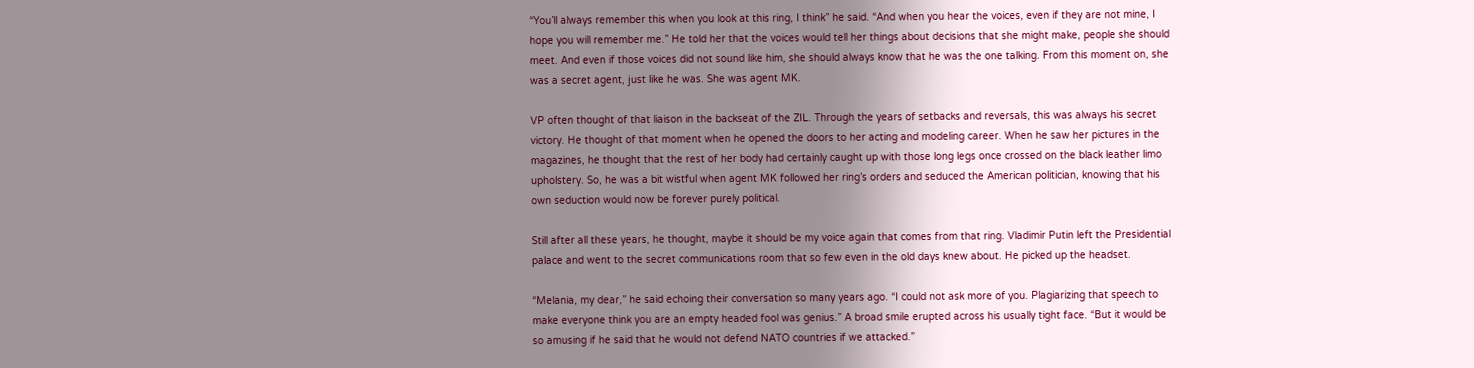“You’ll always remember this when you look at this ring, I think” he said. “And when you hear the voices, even if they are not mine, I hope you will remember me.” He told her that the voices would tell her things about decisions that she might make, people she should meet. And even if those voices did not sound like him, she should always know that he was the one talking. From this moment on, she was a secret agent, just like he was. She was agent MK.

VP often thought of that liaison in the backseat of the ZIL. Through the years of setbacks and reversals, this was always his secret victory. He thought of that moment when he opened the doors to her acting and modeling career. When he saw her pictures in the magazines, he thought that the rest of her body had certainly caught up with those long legs once crossed on the black leather limo upholstery. So, he was a bit wistful when agent MK followed her ring’s orders and seduced the American politician, knowing that his own seduction would now be forever purely political.

Still after all these years, he thought, maybe it should be my voice again that comes from that ring. Vladimir Putin left the Presidential palace and went to the secret communications room that so few even in the old days knew about. He picked up the headset.

“Melania, my dear,” he said echoing their conversation so many years ago. “I could not ask more of you. Plagiarizing that speech to make everyone think you are an empty headed fool was genius.” A broad smile erupted across his usually tight face. “But it would be so amusing if he said that he would not defend NATO countries if we attacked.”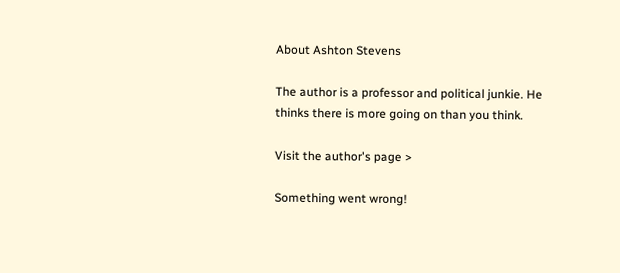About Ashton Stevens

The author is a professor and political junkie. He thinks there is more going on than you think.

Visit the author's page >

Something went wrong!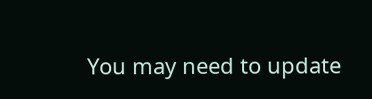You may need to update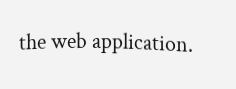the web application.